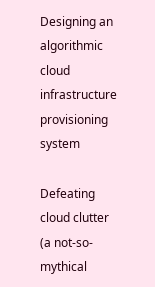Designing an algorithmic cloud infrastructure provisioning system

Defeating cloud clutter (a not-so-mythical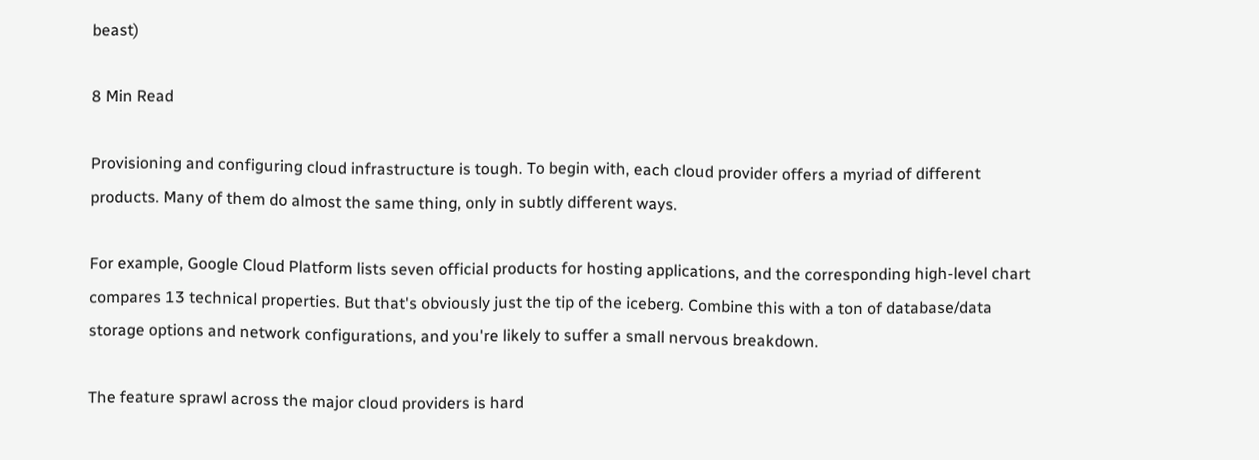beast)

8 Min Read

Provisioning and configuring cloud infrastructure is tough. To begin with, each cloud provider offers a myriad of different products. Many of them do almost the same thing, only in subtly different ways.

For example, Google Cloud Platform lists seven official products for hosting applications, and the corresponding high-level chart compares 13 technical properties. But that's obviously just the tip of the iceberg. Combine this with a ton of database/data storage options and network configurations, and you're likely to suffer a small nervous breakdown.

The feature sprawl across the major cloud providers is hard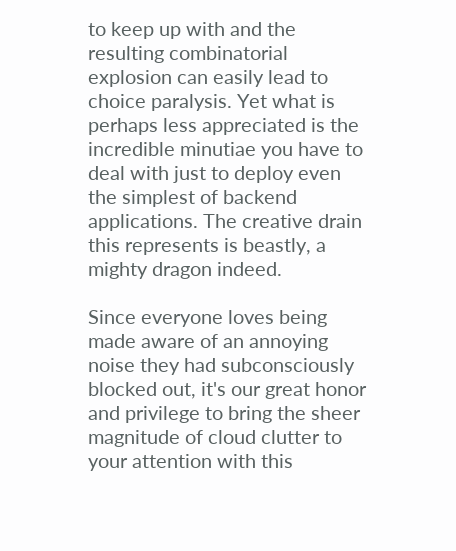to keep up with and the resulting combinatorial explosion can easily lead to choice paralysis. Yet what is perhaps less appreciated is the incredible minutiae you have to deal with just to deploy even the simplest of backend applications. The creative drain this represents is beastly, a mighty dragon indeed.

Since everyone loves being made aware of an annoying noise they had subconsciously blocked out, it's our great honor and privilege to bring the sheer magnitude of cloud clutter to your attention with this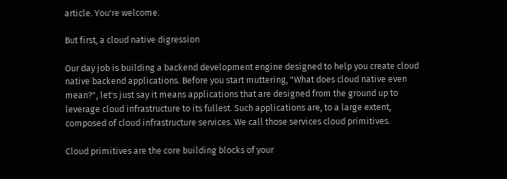article. You're welcome.

But first, a cloud native digression

Our day job is building a backend development engine designed to help you create cloud native backend applications. Before you start muttering, "What does cloud native even mean?", let's just say it means applications that are designed from the ground up to leverage cloud infrastructure to its fullest. Such applications are, to a large extent, composed of cloud infrastructure services. We call those services cloud primitives.

Cloud primitives are the core building blocks of your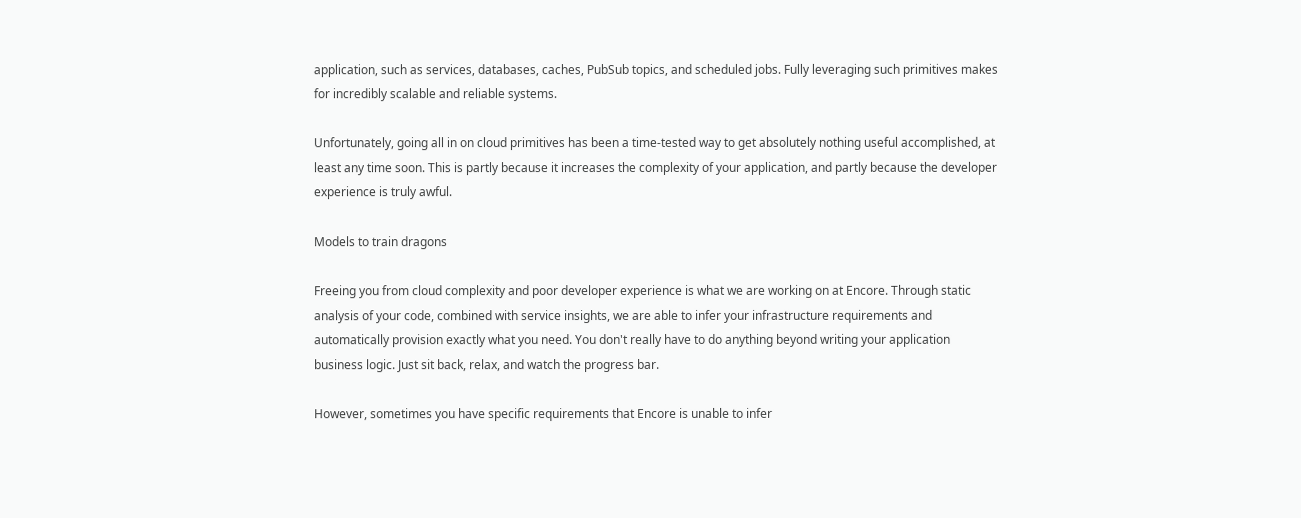application, such as services, databases, caches, PubSub topics, and scheduled jobs. Fully leveraging such primitives makes for incredibly scalable and reliable systems.

Unfortunately, going all in on cloud primitives has been a time-tested way to get absolutely nothing useful accomplished, at least any time soon. This is partly because it increases the complexity of your application, and partly because the developer experience is truly awful.

Models to train dragons

Freeing you from cloud complexity and poor developer experience is what we are working on at Encore. Through static analysis of your code, combined with service insights, we are able to infer your infrastructure requirements and automatically provision exactly what you need. You don't really have to do anything beyond writing your application business logic. Just sit back, relax, and watch the progress bar.

However, sometimes you have specific requirements that Encore is unable to infer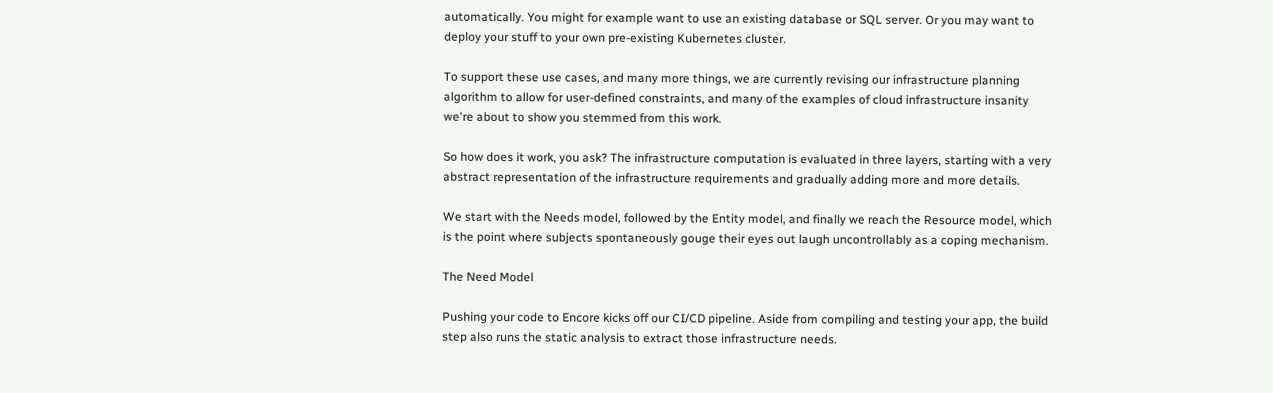automatically. You might for example want to use an existing database or SQL server. Or you may want to deploy your stuff to your own pre-existing Kubernetes cluster.

To support these use cases, and many more things, we are currently revising our infrastructure planning algorithm to allow for user-defined constraints, and many of the examples of cloud infrastructure insanity we're about to show you stemmed from this work.

So how does it work, you ask? The infrastructure computation is evaluated in three layers, starting with a very abstract representation of the infrastructure requirements and gradually adding more and more details.

We start with the Needs model, followed by the Entity model, and finally we reach the Resource model, which is the point where subjects spontaneously gouge their eyes out laugh uncontrollably as a coping mechanism.

The Need Model

Pushing your code to Encore kicks off our CI/CD pipeline. Aside from compiling and testing your app, the build step also runs the static analysis to extract those infrastructure needs.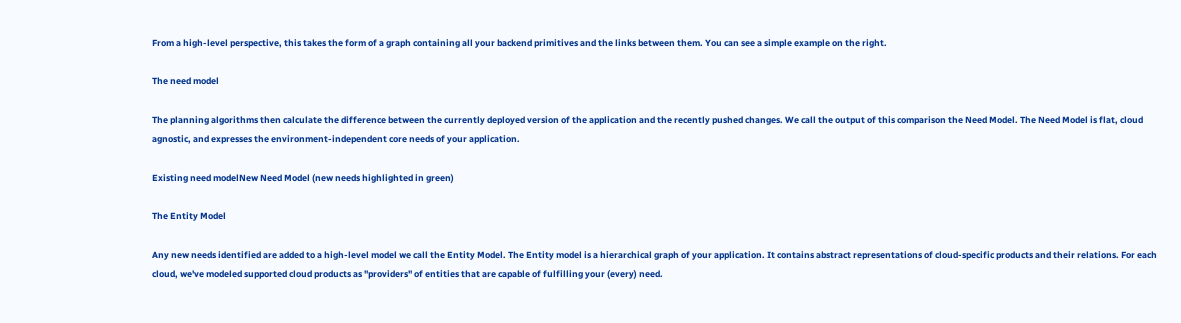From a high-level perspective, this takes the form of a graph containing all your backend primitives and the links between them. You can see a simple example on the right.

The need model

The planning algorithms then calculate the difference between the currently deployed version of the application and the recently pushed changes. We call the output of this comparison the Need Model. The Need Model is flat, cloud agnostic, and expresses the environment-independent core needs of your application.

Existing need modelNew Need Model (new needs highlighted in green)

The Entity Model

Any new needs identified are added to a high-level model we call the Entity Model. The Entity model is a hierarchical graph of your application. It contains abstract representations of cloud-specific products and their relations. For each cloud, we've modeled supported cloud products as "providers" of entities that are capable of fulfilling your (every) need.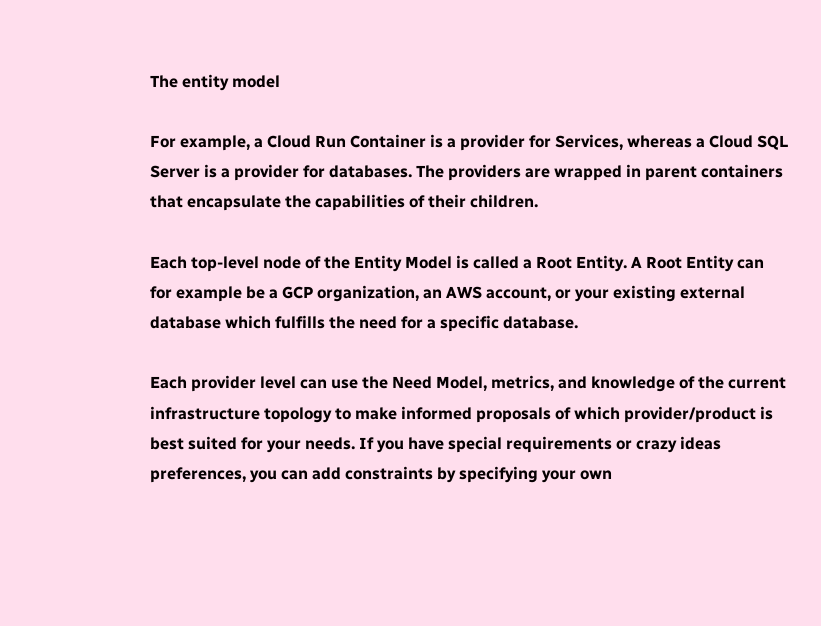The entity model

For example, a Cloud Run Container is a provider for Services, whereas a Cloud SQL Server is a provider for databases. The providers are wrapped in parent containers that encapsulate the capabilities of their children.

Each top-level node of the Entity Model is called a Root Entity. A Root Entity can for example be a GCP organization, an AWS account, or your existing external database which fulfills the need for a specific database.

Each provider level can use the Need Model, metrics, and knowledge of the current infrastructure topology to make informed proposals of which provider/product is best suited for your needs. If you have special requirements or crazy ideas preferences, you can add constraints by specifying your own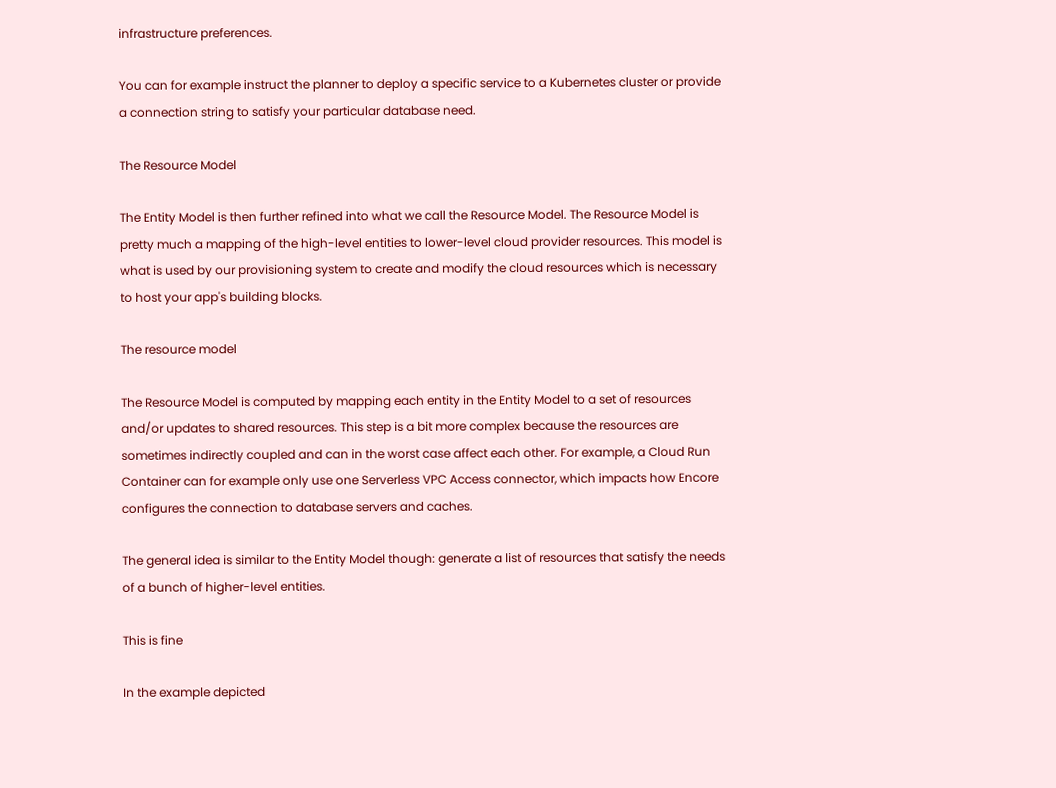infrastructure preferences.

You can for example instruct the planner to deploy a specific service to a Kubernetes cluster or provide a connection string to satisfy your particular database need.

The Resource Model

The Entity Model is then further refined into what we call the Resource Model. The Resource Model is pretty much a mapping of the high-level entities to lower-level cloud provider resources. This model is what is used by our provisioning system to create and modify the cloud resources which is necessary to host your app's building blocks.

The resource model

The Resource Model is computed by mapping each entity in the Entity Model to a set of resources and/or updates to shared resources. This step is a bit more complex because the resources are sometimes indirectly coupled and can in the worst case affect each other. For example, a Cloud Run Container can for example only use one Serverless VPC Access connector, which impacts how Encore configures the connection to database servers and caches.

The general idea is similar to the Entity Model though: generate a list of resources that satisfy the needs of a bunch of higher-level entities.

This is fine

In the example depicted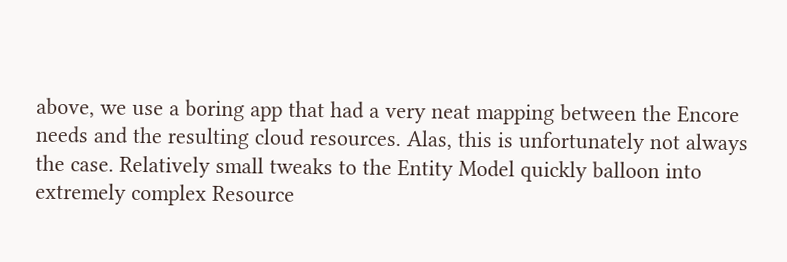above, we use a boring app that had a very neat mapping between the Encore needs and the resulting cloud resources. Alas, this is unfortunately not always the case. Relatively small tweaks to the Entity Model quickly balloon into extremely complex Resource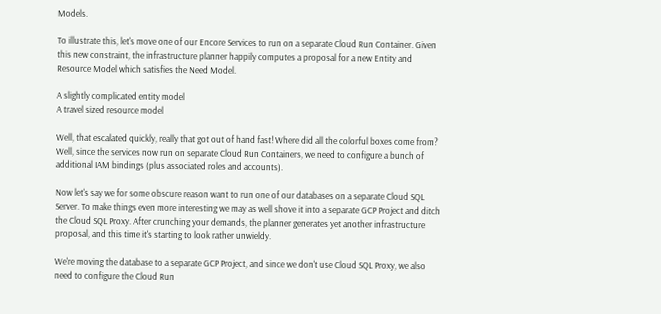Models.

To illustrate this, let's move one of our Encore Services to run on a separate Cloud Run Container. Given this new constraint, the infrastructure planner happily computes a proposal for a new Entity and Resource Model which satisfies the Need Model.

A slightly complicated entity model
A travel sized resource model

Well, that escalated quickly, really that got out of hand fast! Where did all the colorful boxes come from? Well, since the services now run on separate Cloud Run Containers, we need to configure a bunch of additional IAM bindings (plus associated roles and accounts).

Now let's say we for some obscure reason want to run one of our databases on a separate Cloud SQL Server. To make things even more interesting we may as well shove it into a separate GCP Project and ditch the Cloud SQL Proxy. After crunching your demands, the planner generates yet another infrastructure proposal, and this time it's starting to look rather unwieldy.

We're moving the database to a separate GCP Project, and since we don't use Cloud SQL Proxy, we also need to configure the Cloud Run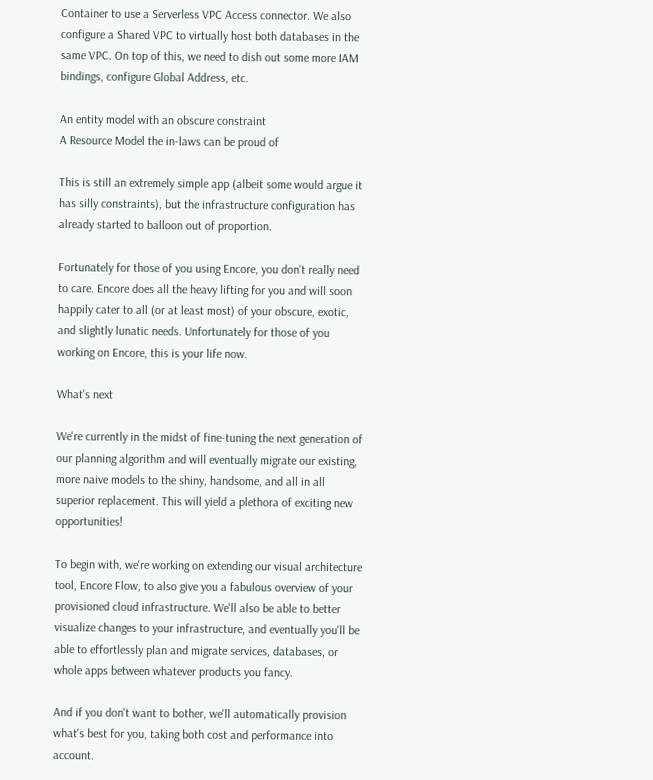Container to use a Serverless VPC Access connector. We also configure a Shared VPC to virtually host both databases in the same VPC. On top of this, we need to dish out some more IAM bindings, configure Global Address, etc.

An entity model with an obscure constraint
A Resource Model the in-laws can be proud of

This is still an extremely simple app (albeit some would argue it has silly constraints), but the infrastructure configuration has already started to balloon out of proportion.

Fortunately for those of you using Encore, you don't really need to care. Encore does all the heavy lifting for you and will soon happily cater to all (or at least most) of your obscure, exotic, and slightly lunatic needs. Unfortunately for those of you working on Encore, this is your life now.

What's next

We're currently in the midst of fine-tuning the next generation of our planning algorithm and will eventually migrate our existing, more naive models to the shiny, handsome, and all in all superior replacement. This will yield a plethora of exciting new opportunities!

To begin with, we're working on extending our visual architecture tool, Encore Flow, to also give you a fabulous overview of your provisioned cloud infrastructure. We'll also be able to better visualize changes to your infrastructure, and eventually you'll be able to effortlessly plan and migrate services, databases, or whole apps between whatever products you fancy.

And if you don't want to bother, we'll automatically provision what's best for you, taking both cost and performance into account.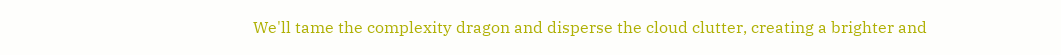We'll tame the complexity dragon and disperse the cloud clutter, creating a brighter and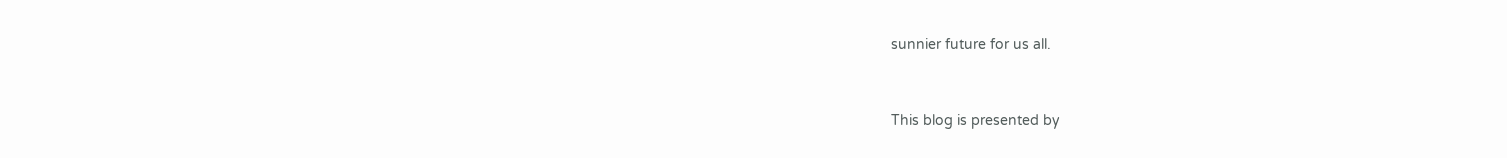sunnier future for us all.


This blog is presented by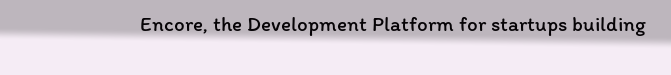Encore, the Development Platform for startups building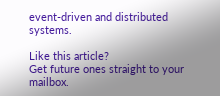event-driven and distributed systems.

Like this article?
Get future ones straight to your mailbox.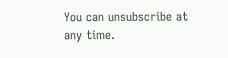You can unsubscribe at any time.